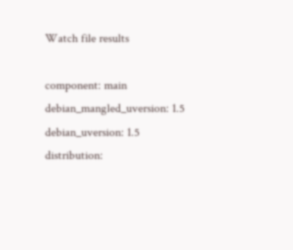Watch file results

component: main
debian_mangled_uversion: 1.5
debian_uversion: 1.5
distribution: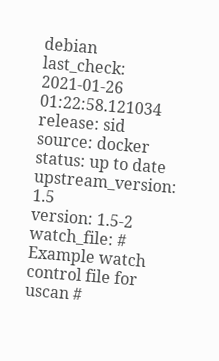debian
last_check: 2021-01-26 01:22:58.121034
release: sid
source: docker
status: up to date
upstream_version: 1.5
version: 1.5-2
watch_file: # Example watch control file for uscan #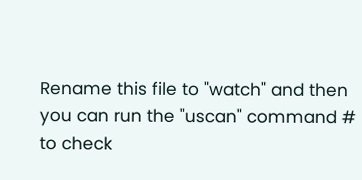Rename this file to "watch" and then you can run the "uscan" command # to check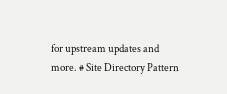for upstream updates and more. # Site Directory Pattern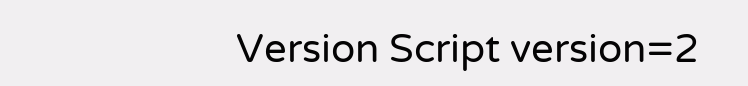Version Script version=2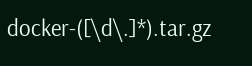docker-([\d\.]*).tar.gz